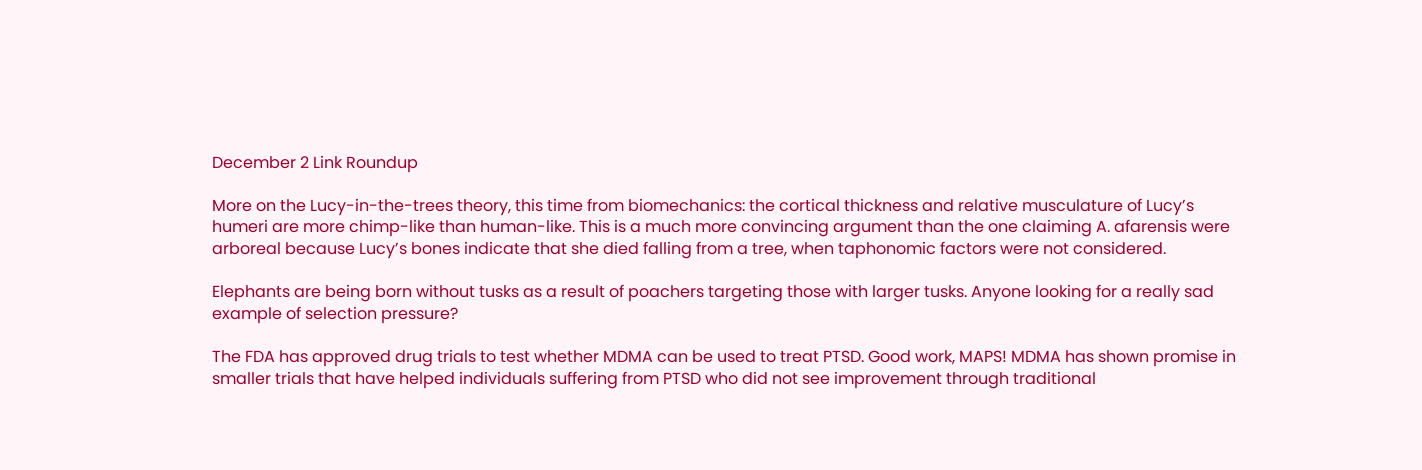December 2 Link Roundup

More on the Lucy-in-the-trees theory, this time from biomechanics: the cortical thickness and relative musculature of Lucy’s humeri are more chimp-like than human-like. This is a much more convincing argument than the one claiming A. afarensis were arboreal because Lucy’s bones indicate that she died falling from a tree, when taphonomic factors were not considered.

Elephants are being born without tusks as a result of poachers targeting those with larger tusks. Anyone looking for a really sad example of selection pressure?

The FDA has approved drug trials to test whether MDMA can be used to treat PTSD. Good work, MAPS! MDMA has shown promise in smaller trials that have helped individuals suffering from PTSD who did not see improvement through traditional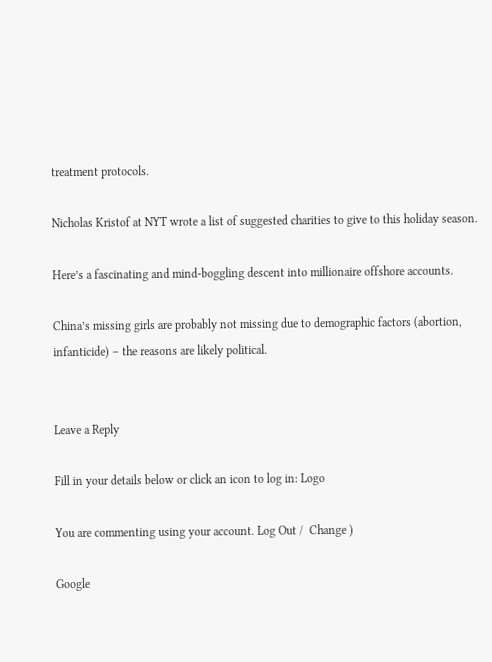treatment protocols.

Nicholas Kristof at NYT wrote a list of suggested charities to give to this holiday season.

Here’s a fascinating and mind-boggling descent into millionaire offshore accounts.

China’s missing girls are probably not missing due to demographic factors (abortion, infanticide) – the reasons are likely political.


Leave a Reply

Fill in your details below or click an icon to log in: Logo

You are commenting using your account. Log Out /  Change )

Google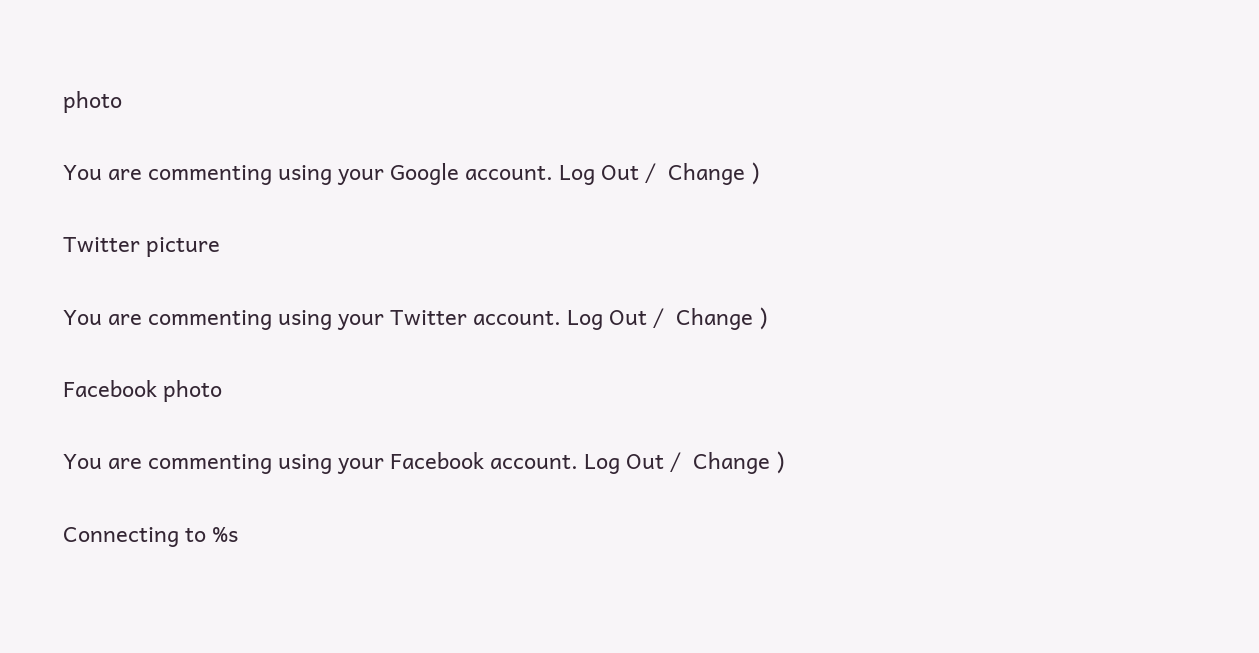photo

You are commenting using your Google account. Log Out /  Change )

Twitter picture

You are commenting using your Twitter account. Log Out /  Change )

Facebook photo

You are commenting using your Facebook account. Log Out /  Change )

Connecting to %s